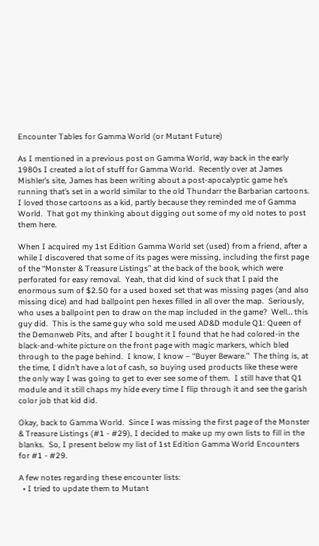Encounter Tables for Gamma World (or Mutant Future)

As I mentioned in a previous post on Gamma World, way back in the early 1980s I created a lot of stuff for Gamma World.  Recently over at James Mishler’s site, James has been writing about a post-apocalyptic game he’s running that’s set in a world similar to the old Thundarr the Barbarian cartoons.  I loved those cartoons as a kid, partly because they reminded me of Gamma World.  That got my thinking about digging out some of my old notes to post them here.

When I acquired my 1st Edition Gamma World set (used) from a friend, after a while I discovered that some of its pages were missing, including the first page of the “Monster & Treasure Listings” at the back of the book, which were perforated for easy removal.  Yeah, that did kind of suck that I paid the enormous sum of $2.50 for a used boxed set that was missing pages (and also missing dice) and had ballpoint pen hexes filled in all over the map.  Seriously, who uses a ballpoint pen to draw on the map included in the game?  Well… this guy did.  This is the same guy who sold me used AD&D module Q1: Queen of the Demonweb Pits, and after I bought it I found that he had colored-in the black-and-white picture on the front page with magic markers, which bled through to the page behind.  I know, I know – “Buyer Beware.”  The thing is, at the time, I didn’t have a lot of cash, so buying used products like these were the only way I was going to get to ever see some of them.  I still have that Q1 module and it still chaps my hide every time I flip through it and see the garish color job that kid did.

Okay, back to Gamma World.  Since I was missing the first page of the Monster & Treasure Listings (#1 - #29), I decided to make up my own lists to fill in the blanks.  So, I present below my list of 1st Edition Gamma World Encounters for #1 - #29.

A few notes regarding these encounter lists:
  • I tried to update them to Mutant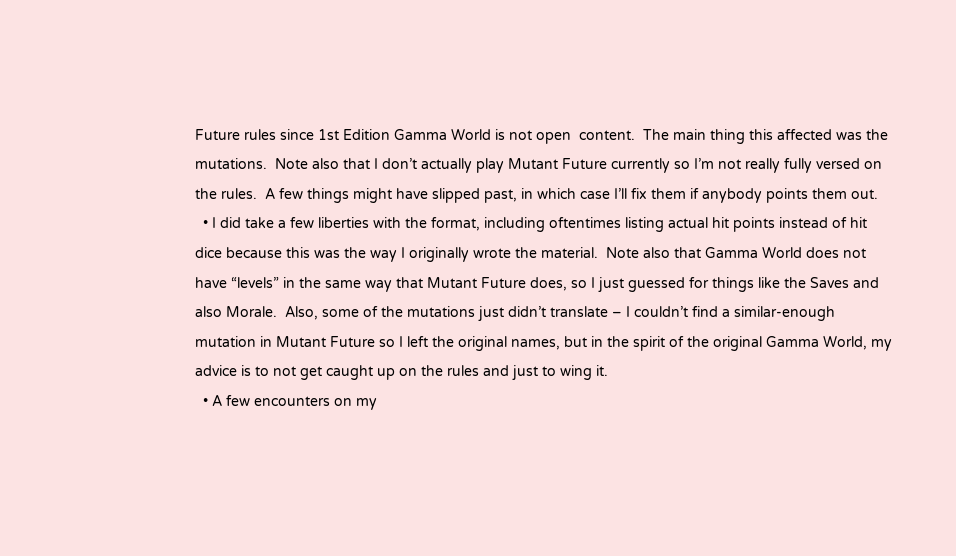Future rules since 1st Edition Gamma World is not open  content.  The main thing this affected was the mutations.  Note also that I don’t actually play Mutant Future currently so I’m not really fully versed on the rules.  A few things might have slipped past, in which case I’ll fix them if anybody points them out.
  • I did take a few liberties with the format, including oftentimes listing actual hit points instead of hit dice because this was the way I originally wrote the material.  Note also that Gamma World does not have “levels” in the same way that Mutant Future does, so I just guessed for things like the Saves and also Morale.  Also, some of the mutations just didn’t translate – I couldn’t find a similar-enough mutation in Mutant Future so I left the original names, but in the spirit of the original Gamma World, my advice is to not get caught up on the rules and just to wing it.
  • A few encounters on my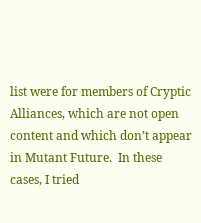list were for members of Cryptic Alliances, which are not open content and which don’t appear in Mutant Future.  In these cases, I tried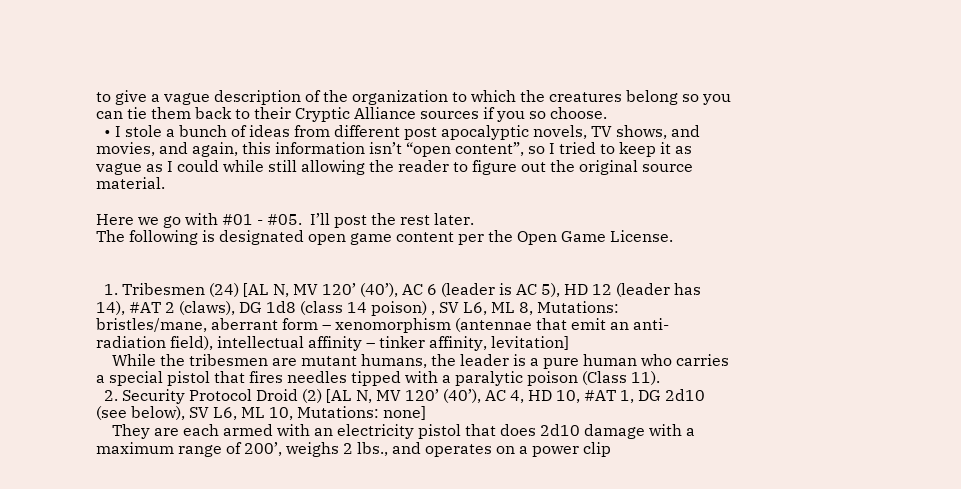to give a vague description of the organization to which the creatures belong so you can tie them back to their Cryptic Alliance sources if you so choose.
  • I stole a bunch of ideas from different post apocalyptic novels, TV shows, and movies, and again, this information isn’t “open content”, so I tried to keep it as vague as I could while still allowing the reader to figure out the original source material.

Here we go with #01 - #05.  I’ll post the rest later.
The following is designated open game content per the Open Game License.


  1. Tribesmen (24) [AL N, MV 120’ (40’), AC 6 (leader is AC 5), HD 12 (leader has 14), #AT 2 (claws), DG 1d8 (class 14 poison) , SV L6, ML 8, Mutations: bristles/mane, aberrant form – xenomorphism (antennae that emit an anti-radiation field), intellectual affinity – tinker affinity, levitation]
    While the tribesmen are mutant humans, the leader is a pure human who carries a special pistol that fires needles tipped with a paralytic poison (Class 11).
  2. Security Protocol Droid (2) [AL N, MV 120’ (40’), AC 4, HD 10, #AT 1, DG 2d10 (see below), SV L6, ML 10, Mutations: none]
    They are each armed with an electricity pistol that does 2d10 damage with a maximum range of 200’, weighs 2 lbs., and operates on a power clip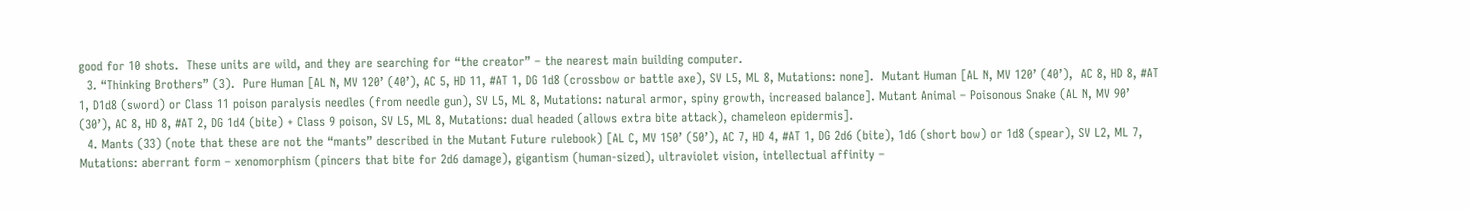good for 10 shots.  These units are wild, and they are searching for “the creator” – the nearest main building computer.
  3. “Thinking Brothers” (3).  Pure Human [AL N, MV 120’ (40’), AC 5, HD 11, #AT 1, DG 1d8 (crossbow or battle axe), SV L5, ML 8, Mutations: none].  Mutant Human [AL N, MV 120’ (40’),  AC 8, HD 8, #AT 1, D1d8 (sword) or Class 11 poison paralysis needles (from needle gun), SV L5, ML 8, Mutations: natural armor, spiny growth, increased balance]. Mutant Animal – Poisonous Snake (AL N, MV 90’ (30’), AC 8, HD 8, #AT 2, DG 1d4 (bite) + Class 9 poison, SV L5, ML 8, Mutations: dual headed (allows extra bite attack), chameleon epidermis].
  4. Mants (33) (note that these are not the “mants” described in the Mutant Future rulebook) [AL C, MV 150’ (50’), AC 7, HD 4, #AT 1, DG 2d6 (bite), 1d6 (short bow) or 1d8 (spear), SV L2, ML 7, Mutations: aberrant form – xenomorphism (pincers that bite for 2d6 damage), gigantism (human-sized), ultraviolet vision, intellectual affinity –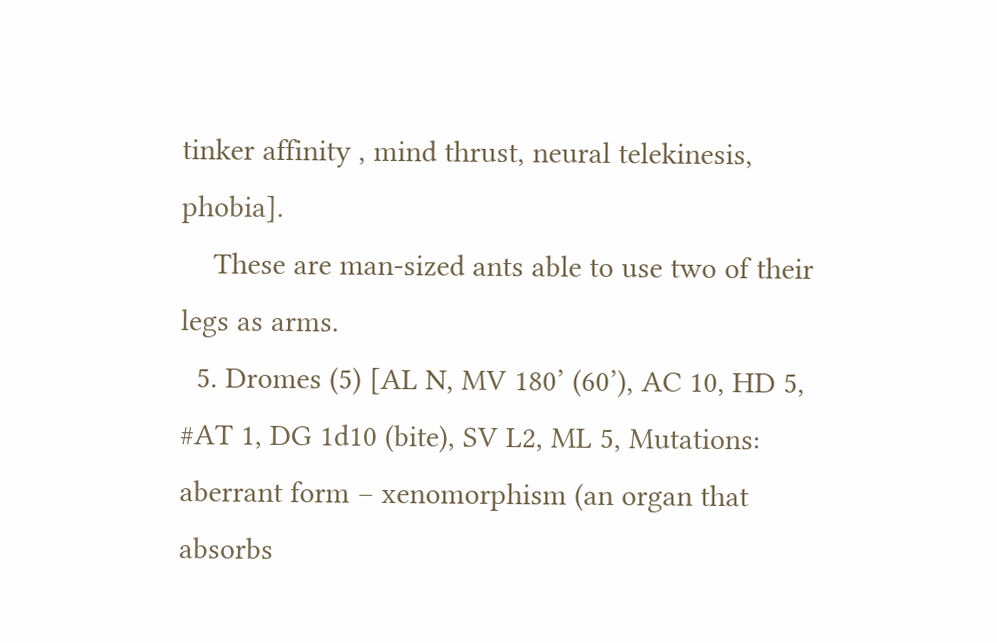tinker affinity , mind thrust, neural telekinesis, phobia].
    These are man-sized ants able to use two of their legs as arms.
  5. Dromes (5) [AL N, MV 180’ (60’), AC 10, HD 5, #AT 1, DG 1d10 (bite), SV L2, ML 5, Mutations: aberrant form – xenomorphism (an organ that absorbs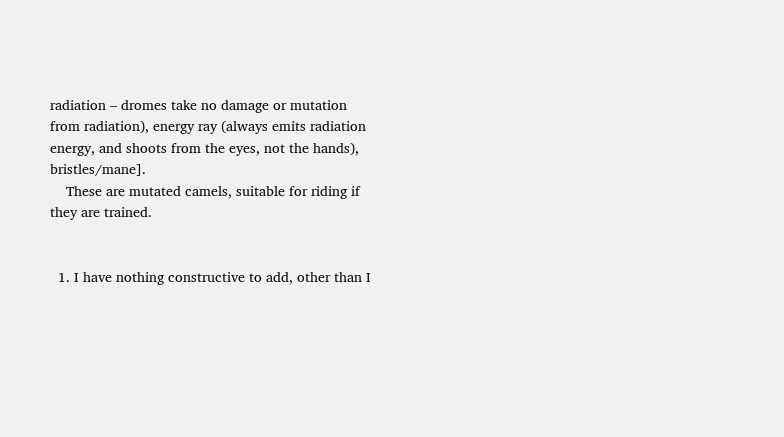radiation – dromes take no damage or mutation from radiation), energy ray (always emits radiation energy, and shoots from the eyes, not the hands), bristles/mane].
    These are mutated camels, suitable for riding if they are trained.


  1. I have nothing constructive to add, other than I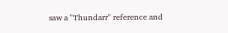saw a "Thundarr" reference and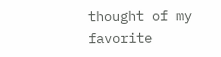thought of my favorite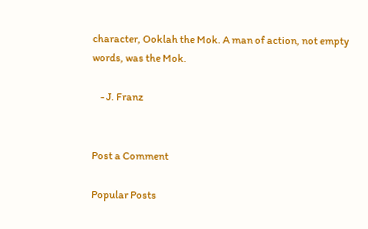character, Ooklah the Mok. A man of action, not empty words, was the Mok.

    - J. Franz


Post a Comment

Popular Posts